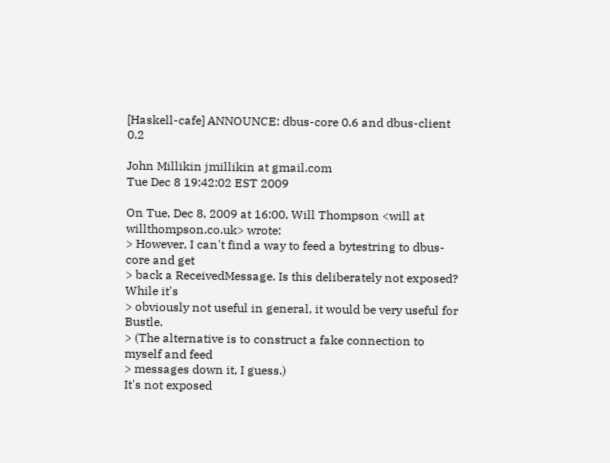[Haskell-cafe] ANNOUNCE: dbus-core 0.6 and dbus-client 0.2

John Millikin jmillikin at gmail.com
Tue Dec 8 19:42:02 EST 2009

On Tue, Dec 8, 2009 at 16:00, Will Thompson <will at willthompson.co.uk> wrote:
> However, I can't find a way to feed a bytestring to dbus-core and get
> back a ReceivedMessage. Is this deliberately not exposed? While it's
> obviously not useful in general, it would be very useful for Bustle.
> (The alternative is to construct a fake connection to myself and feed
> messages down it, I guess.)
It's not exposed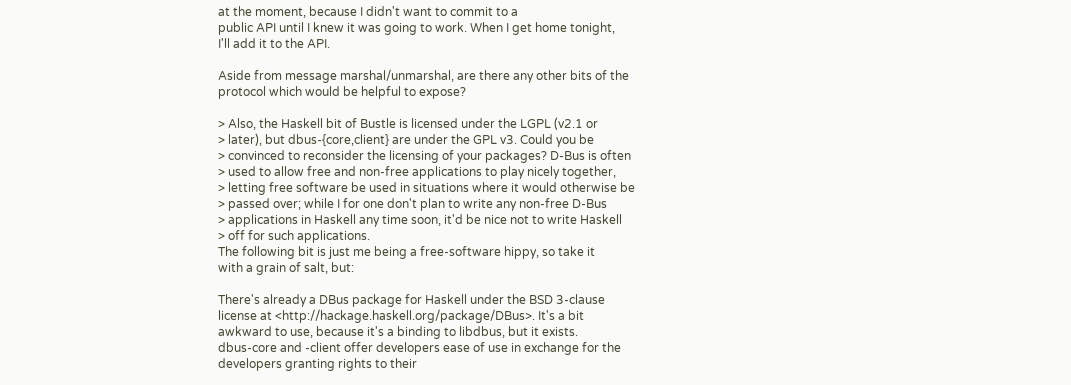at the moment, because I didn't want to commit to a
public API until I knew it was going to work. When I get home tonight,
I'll add it to the API.

Aside from message marshal/unmarshal, are there any other bits of the
protocol which would be helpful to expose?

> Also, the Haskell bit of Bustle is licensed under the LGPL (v2.1 or
> later), but dbus-{core,client} are under the GPL v3. Could you be
> convinced to reconsider the licensing of your packages? D-Bus is often
> used to allow free and non-free applications to play nicely together,
> letting free software be used in situations where it would otherwise be
> passed over; while I for one don't plan to write any non-free D-Bus
> applications in Haskell any time soon, it'd be nice not to write Haskell
> off for such applications.
The following bit is just me being a free-software hippy, so take it
with a grain of salt, but:

There's already a DBus package for Haskell under the BSD 3-clause
license at <http://hackage.haskell.org/package/DBus>. It's a bit
awkward to use, because it's a binding to libdbus, but it exists.
dbus-core and -client offer developers ease of use in exchange for the
developers granting rights to their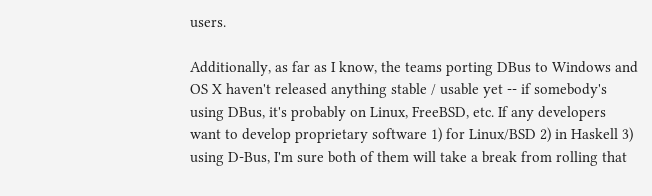users.

Additionally, as far as I know, the teams porting DBus to Windows and
OS X haven't released anything stable / usable yet -- if somebody's
using DBus, it's probably on Linux, FreeBSD, etc. If any developers
want to develop proprietary software 1) for Linux/BSD 2) in Haskell 3)
using D-Bus, I'm sure both of them will take a break from rolling that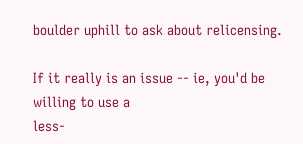boulder uphill to ask about relicensing.

If it really is an issue -- ie, you'd be willing to use a
less-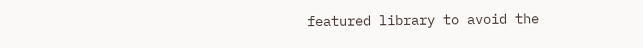featured library to avoid the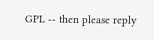GPL -- then please reply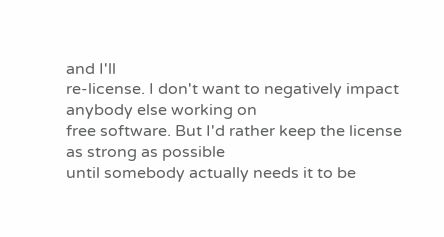and I'll
re-license. I don't want to negatively impact anybody else working on
free software. But I'd rather keep the license as strong as possible
until somebody actually needs it to be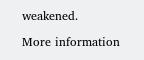weakened.

More information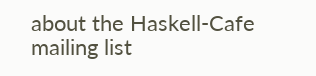about the Haskell-Cafe mailing list